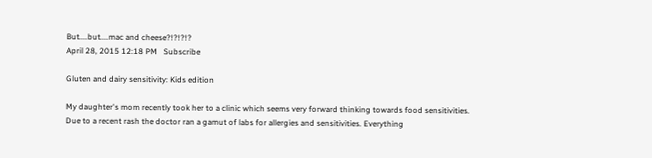But....but....mac and cheese?!?!?!?
April 28, 2015 12:18 PM   Subscribe

Gluten and dairy sensitivity: Kids edition

My daughter's mom recently took her to a clinic which seems very forward thinking towards food sensitivities. Due to a recent rash the doctor ran a gamut of labs for allergies and sensitivities. Everything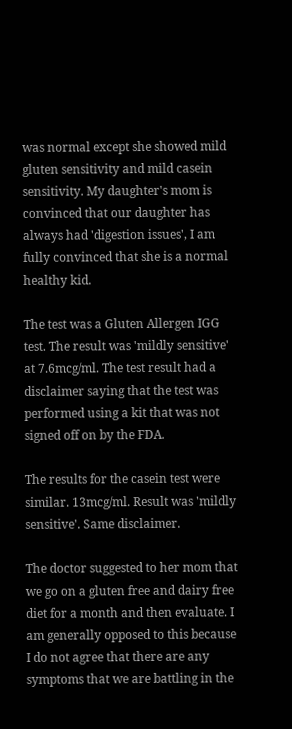was normal except she showed mild gluten sensitivity and mild casein sensitivity. My daughter's mom is convinced that our daughter has always had 'digestion issues', I am fully convinced that she is a normal healthy kid.

The test was a Gluten Allergen IGG test. The result was 'mildly sensitive' at 7.6mcg/ml. The test result had a disclaimer saying that the test was performed using a kit that was not signed off on by the FDA.

The results for the casein test were similar. 13mcg/ml. Result was 'mildly sensitive'. Same disclaimer.

The doctor suggested to her mom that we go on a gluten free and dairy free diet for a month and then evaluate. I am generally opposed to this because I do not agree that there are any symptoms that we are battling in the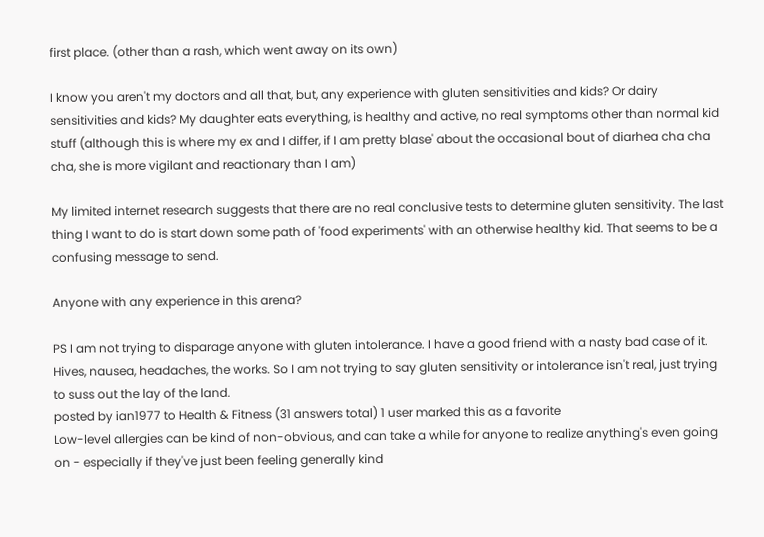first place. (other than a rash, which went away on its own)

I know you aren't my doctors and all that, but, any experience with gluten sensitivities and kids? Or dairy sensitivities and kids? My daughter eats everything, is healthy and active, no real symptoms other than normal kid stuff (although this is where my ex and I differ, if I am pretty blase' about the occasional bout of diarhea cha cha cha, she is more vigilant and reactionary than I am)

My limited internet research suggests that there are no real conclusive tests to determine gluten sensitivity. The last thing I want to do is start down some path of 'food experiments' with an otherwise healthy kid. That seems to be a confusing message to send.

Anyone with any experience in this arena?

PS I am not trying to disparage anyone with gluten intolerance. I have a good friend with a nasty bad case of it. Hives, nausea, headaches, the works. So I am not trying to say gluten sensitivity or intolerance isn't real, just trying to suss out the lay of the land.
posted by ian1977 to Health & Fitness (31 answers total) 1 user marked this as a favorite
Low-level allergies can be kind of non-obvious, and can take a while for anyone to realize anything's even going on - especially if they've just been feeling generally kind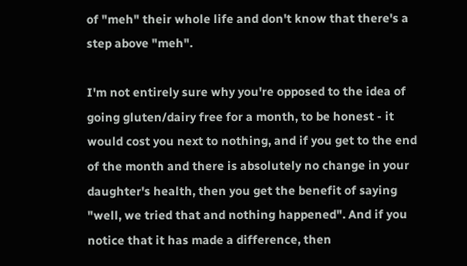of "meh" their whole life and don't know that there's a step above "meh".

I'm not entirely sure why you're opposed to the idea of going gluten/dairy free for a month, to be honest - it would cost you next to nothing, and if you get to the end of the month and there is absolutely no change in your daughter's health, then you get the benefit of saying "well, we tried that and nothing happened". And if you notice that it has made a difference, then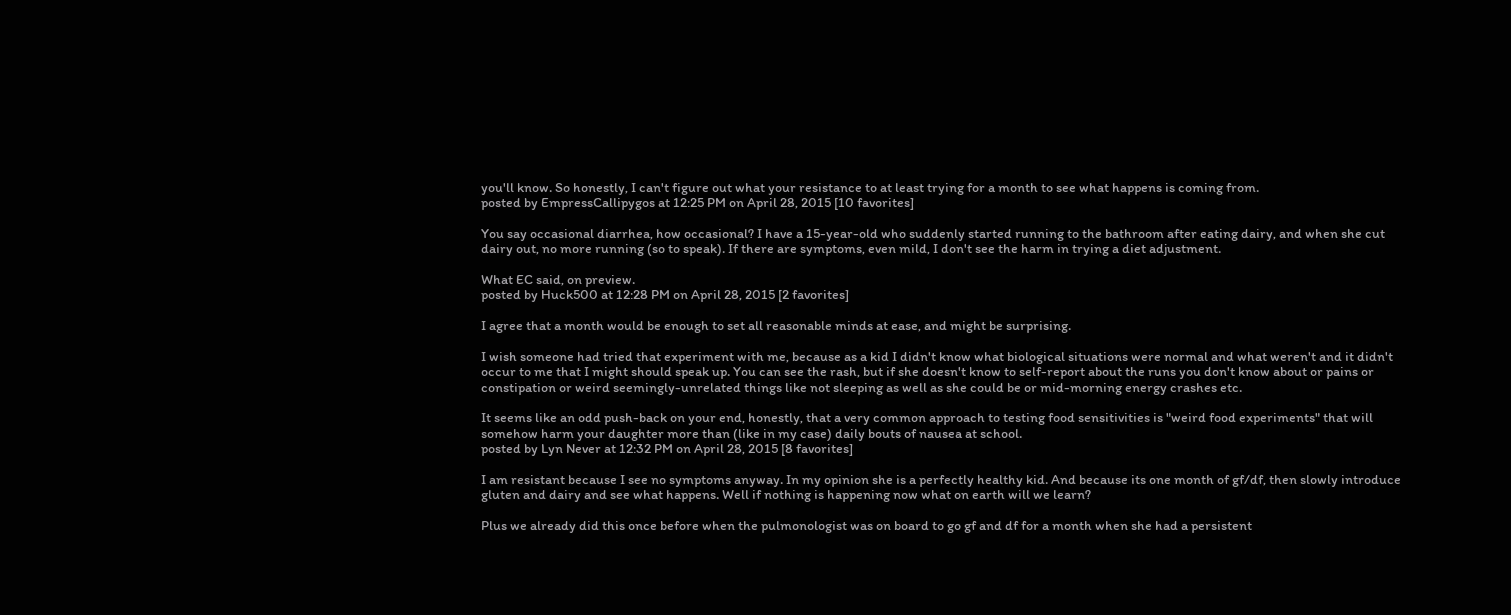you'll know. So honestly, I can't figure out what your resistance to at least trying for a month to see what happens is coming from.
posted by EmpressCallipygos at 12:25 PM on April 28, 2015 [10 favorites]

You say occasional diarrhea, how occasional? I have a 15-year-old who suddenly started running to the bathroom after eating dairy, and when she cut dairy out, no more running (so to speak). If there are symptoms, even mild, I don't see the harm in trying a diet adjustment.

What EC said, on preview.
posted by Huck500 at 12:28 PM on April 28, 2015 [2 favorites]

I agree that a month would be enough to set all reasonable minds at ease, and might be surprising.

I wish someone had tried that experiment with me, because as a kid I didn't know what biological situations were normal and what weren't and it didn't occur to me that I might should speak up. You can see the rash, but if she doesn't know to self-report about the runs you don't know about or pains or constipation or weird seemingly-unrelated things like not sleeping as well as she could be or mid-morning energy crashes etc.

It seems like an odd push-back on your end, honestly, that a very common approach to testing food sensitivities is "weird food experiments" that will somehow harm your daughter more than (like in my case) daily bouts of nausea at school.
posted by Lyn Never at 12:32 PM on April 28, 2015 [8 favorites]

I am resistant because I see no symptoms anyway. In my opinion she is a perfectly healthy kid. And because its one month of gf/df, then slowly introduce gluten and dairy and see what happens. Well if nothing is happening now what on earth will we learn?

Plus we already did this once before when the pulmonologist was on board to go gf and df for a month when she had a persistent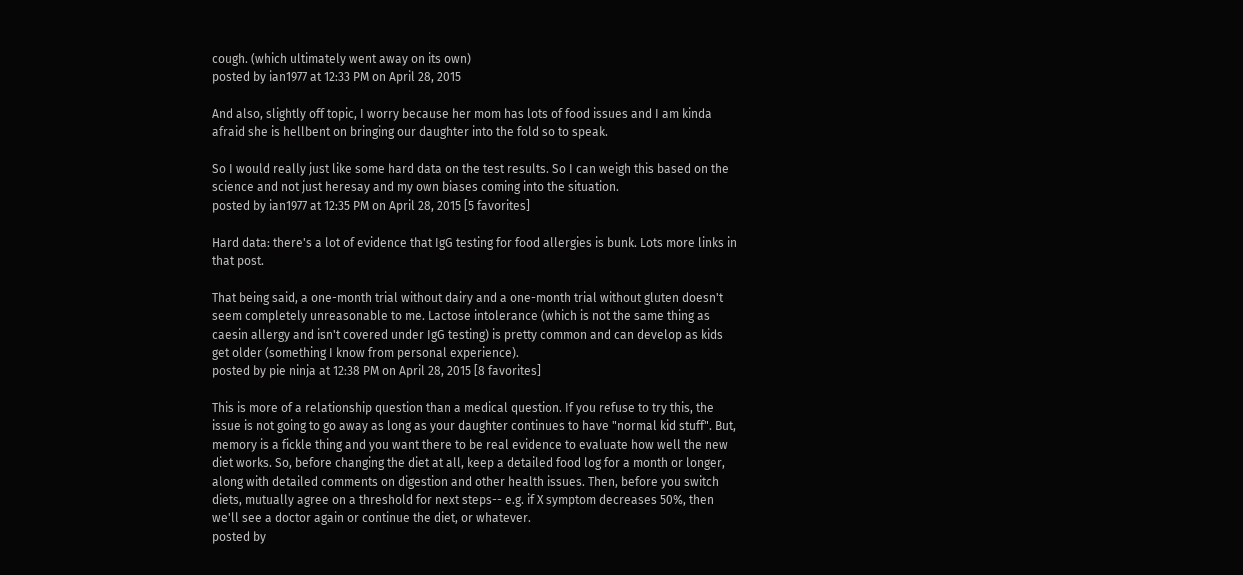cough. (which ultimately went away on its own)
posted by ian1977 at 12:33 PM on April 28, 2015

And also, slightly off topic, I worry because her mom has lots of food issues and I am kinda afraid she is hellbent on bringing our daughter into the fold so to speak.

So I would really just like some hard data on the test results. So I can weigh this based on the science and not just heresay and my own biases coming into the situation.
posted by ian1977 at 12:35 PM on April 28, 2015 [5 favorites]

Hard data: there's a lot of evidence that IgG testing for food allergies is bunk. Lots more links in that post.

That being said, a one-month trial without dairy and a one-month trial without gluten doesn't seem completely unreasonable to me. Lactose intolerance (which is not the same thing as caesin allergy and isn't covered under IgG testing) is pretty common and can develop as kids get older (something I know from personal experience).
posted by pie ninja at 12:38 PM on April 28, 2015 [8 favorites]

This is more of a relationship question than a medical question. If you refuse to try this, the issue is not going to go away as long as your daughter continues to have "normal kid stuff". But, memory is a fickle thing and you want there to be real evidence to evaluate how well the new diet works. So, before changing the diet at all, keep a detailed food log for a month or longer, along with detailed comments on digestion and other health issues. Then, before you switch diets, mutually agree on a threshold for next steps-- e.g. if X symptom decreases 50%, then we'll see a doctor again or continue the diet, or whatever.
posted by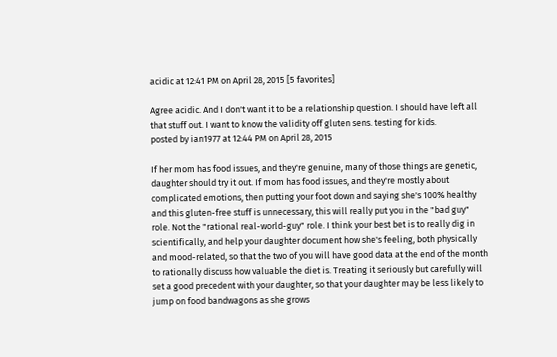acidic at 12:41 PM on April 28, 2015 [5 favorites]

Agree acidic. And I don't want it to be a relationship question. I should have left all that stuff out. I want to know the validity off gluten sens. testing for kids.
posted by ian1977 at 12:44 PM on April 28, 2015

If her mom has food issues, and they're genuine, many of those things are genetic, daughter should try it out. If mom has food issues, and they're mostly about complicated emotions, then putting your foot down and saying she's 100% healthy and this gluten-free stuff is unnecessary, this will really put you in the "bad guy" role. Not the "rational real-world-guy" role. I think your best bet is to really dig in scientifically, and help your daughter document how she's feeling, both physically and mood-related, so that the two of you will have good data at the end of the month to rationally discuss how valuable the diet is. Treating it seriously but carefully will set a good precedent with your daughter, so that your daughter may be less likely to jump on food bandwagons as she grows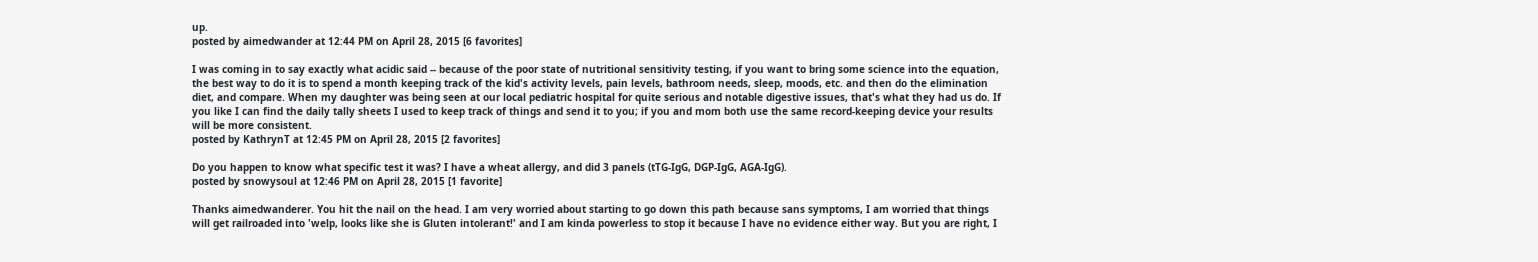up.
posted by aimedwander at 12:44 PM on April 28, 2015 [6 favorites]

I was coming in to say exactly what acidic said -- because of the poor state of nutritional sensitivity testing, if you want to bring some science into the equation, the best way to do it is to spend a month keeping track of the kid's activity levels, pain levels, bathroom needs, sleep, moods, etc. and then do the elimination diet, and compare. When my daughter was being seen at our local pediatric hospital for quite serious and notable digestive issues, that's what they had us do. If you like I can find the daily tally sheets I used to keep track of things and send it to you; if you and mom both use the same record-keeping device your results will be more consistent.
posted by KathrynT at 12:45 PM on April 28, 2015 [2 favorites]

Do you happen to know what specific test it was? I have a wheat allergy, and did 3 panels (tTG-IgG, DGP-IgG, AGA-IgG).
posted by snowysoul at 12:46 PM on April 28, 2015 [1 favorite]

Thanks aimedwanderer. You hit the nail on the head. I am very worried about starting to go down this path because sans symptoms, I am worried that things will get railroaded into 'welp, looks like she is Gluten intolerant!' and I am kinda powerless to stop it because I have no evidence either way. But you are right, I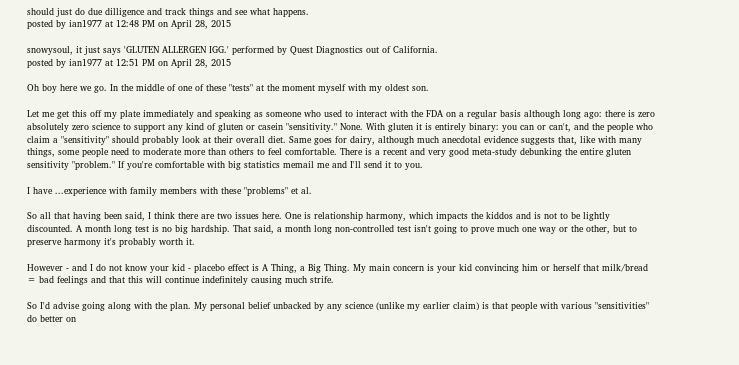should just do due dilligence and track things and see what happens.
posted by ian1977 at 12:48 PM on April 28, 2015

snowysoul, it just says 'GLUTEN ALLERGEN IGG.' performed by Quest Diagnostics out of California.
posted by ian1977 at 12:51 PM on April 28, 2015

Oh boy here we go. In the middle of one of these "tests" at the moment myself with my oldest son.

Let me get this off my plate immediately and speaking as someone who used to interact with the FDA on a regular basis although long ago: there is zero absolutely zero science to support any kind of gluten or casein "sensitivity." None. With gluten it is entirely binary: you can or can't, and the people who claim a "sensitivity" should probably look at their overall diet. Same goes for dairy, although much anecdotal evidence suggests that, like with many things, some people need to moderate more than others to feel comfortable. There is a recent and very good meta-study debunking the entire gluten sensitivity "problem." If you're comfortable with big statistics memail me and I'll send it to you.

I have ...experience with family members with these "problems" et al.

So all that having been said, I think there are two issues here. One is relationship harmony, which impacts the kiddos and is not to be lightly discounted. A month long test is no big hardship. That said, a month long non-controlled test isn't going to prove much one way or the other, but to preserve harmony it's probably worth it.

However - and I do not know your kid - placebo effect is A Thing, a Big Thing. My main concern is your kid convincing him or herself that milk/bread = bad feelings and that this will continue indefinitely causing much strife.

So I'd advise going along with the plan. My personal belief unbacked by any science (unlike my earlier claim) is that people with various "sensitivities" do better on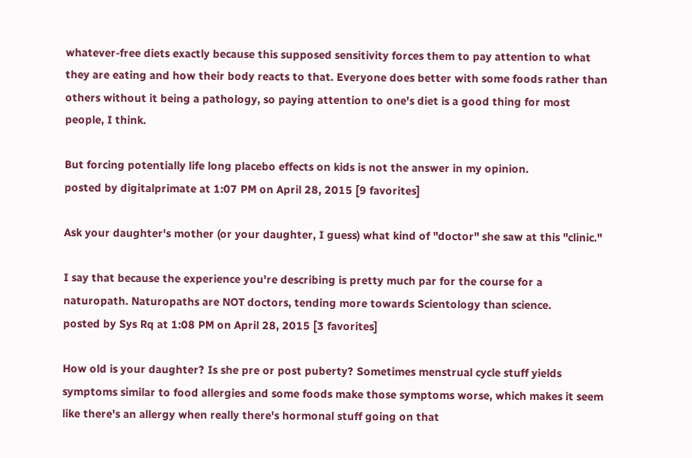whatever-free diets exactly because this supposed sensitivity forces them to pay attention to what they are eating and how their body reacts to that. Everyone does better with some foods rather than others without it being a pathology, so paying attention to one's diet is a good thing for most people, I think.

But forcing potentially life long placebo effects on kids is not the answer in my opinion.
posted by digitalprimate at 1:07 PM on April 28, 2015 [9 favorites]

Ask your daughter's mother (or your daughter, I guess) what kind of "doctor" she saw at this "clinic."

I say that because the experience you're describing is pretty much par for the course for a naturopath. Naturopaths are NOT doctors, tending more towards Scientology than science.
posted by Sys Rq at 1:08 PM on April 28, 2015 [3 favorites]

How old is your daughter? Is she pre or post puberty? Sometimes menstrual cycle stuff yields symptoms similar to food allergies and some foods make those symptoms worse, which makes it seem like there's an allergy when really there's hormonal stuff going on that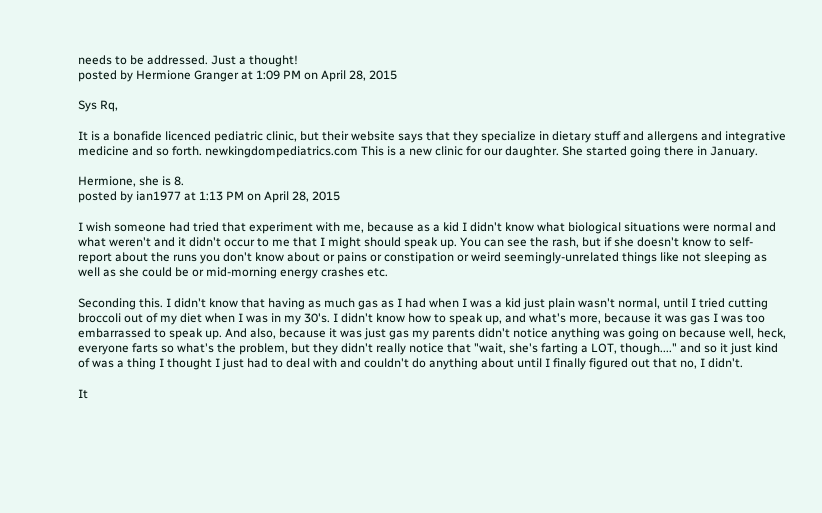needs to be addressed. Just a thought!
posted by Hermione Granger at 1:09 PM on April 28, 2015

Sys Rq,

It is a bonafide licenced pediatric clinic, but their website says that they specialize in dietary stuff and allergens and integrative medicine and so forth. newkingdompediatrics.com This is a new clinic for our daughter. She started going there in January.

Hermione, she is 8.
posted by ian1977 at 1:13 PM on April 28, 2015

I wish someone had tried that experiment with me, because as a kid I didn't know what biological situations were normal and what weren't and it didn't occur to me that I might should speak up. You can see the rash, but if she doesn't know to self-report about the runs you don't know about or pains or constipation or weird seemingly-unrelated things like not sleeping as well as she could be or mid-morning energy crashes etc.

Seconding this. I didn't know that having as much gas as I had when I was a kid just plain wasn't normal, until I tried cutting broccoli out of my diet when I was in my 30's. I didn't know how to speak up, and what's more, because it was gas I was too embarrassed to speak up. And also, because it was just gas my parents didn't notice anything was going on because well, heck, everyone farts so what's the problem, but they didn't really notice that "wait, she's farting a LOT, though...." and so it just kind of was a thing I thought I just had to deal with and couldn't do anything about until I finally figured out that no, I didn't.

It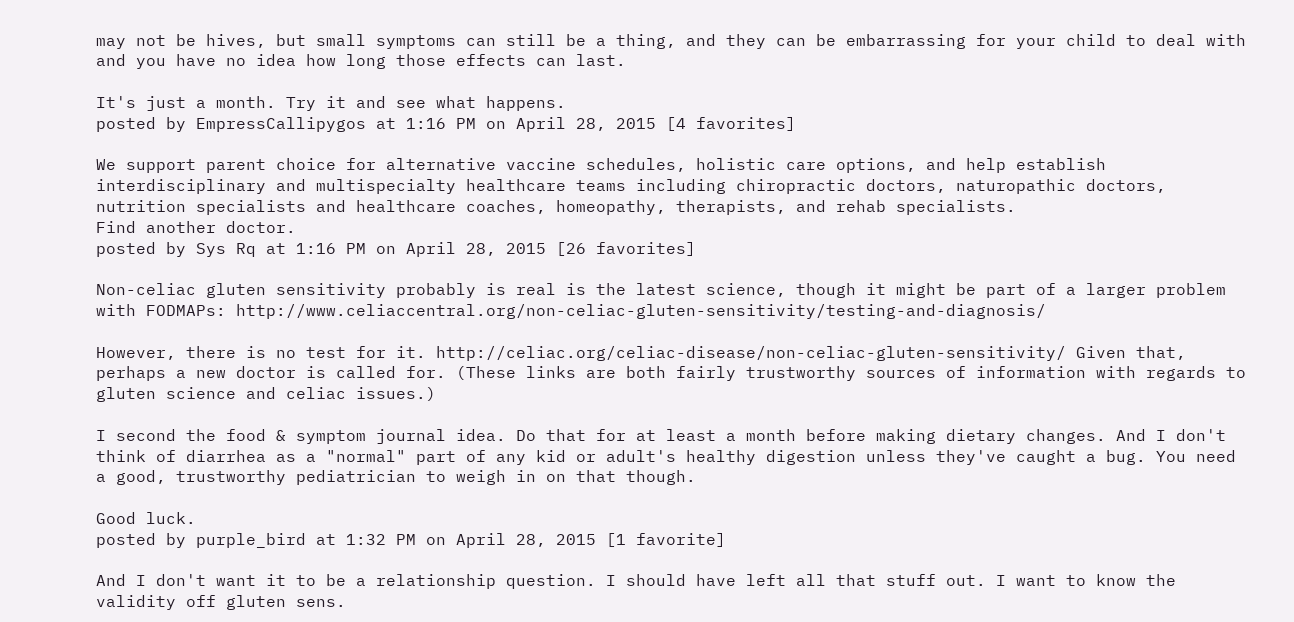may not be hives, but small symptoms can still be a thing, and they can be embarrassing for your child to deal with and you have no idea how long those effects can last.

It's just a month. Try it and see what happens.
posted by EmpressCallipygos at 1:16 PM on April 28, 2015 [4 favorites]

We support parent choice for alternative vaccine schedules, holistic care options, and help establish interdisciplinary and multispecialty healthcare teams including chiropractic doctors, naturopathic doctors, nutrition specialists and healthcare coaches, homeopathy, therapists, and rehab specialists.
Find another doctor.
posted by Sys Rq at 1:16 PM on April 28, 2015 [26 favorites]

Non-celiac gluten sensitivity probably is real is the latest science, though it might be part of a larger problem with FODMAPs: http://www.celiaccentral.org/non-celiac-gluten-sensitivity/testing-and-diagnosis/

However, there is no test for it. http://celiac.org/celiac-disease/non-celiac-gluten-sensitivity/ Given that, perhaps a new doctor is called for. (These links are both fairly trustworthy sources of information with regards to gluten science and celiac issues.)

I second the food & symptom journal idea. Do that for at least a month before making dietary changes. And I don't think of diarrhea as a "normal" part of any kid or adult's healthy digestion unless they've caught a bug. You need a good, trustworthy pediatrician to weigh in on that though.

Good luck.
posted by purple_bird at 1:32 PM on April 28, 2015 [1 favorite]

And I don't want it to be a relationship question. I should have left all that stuff out. I want to know the validity off gluten sens.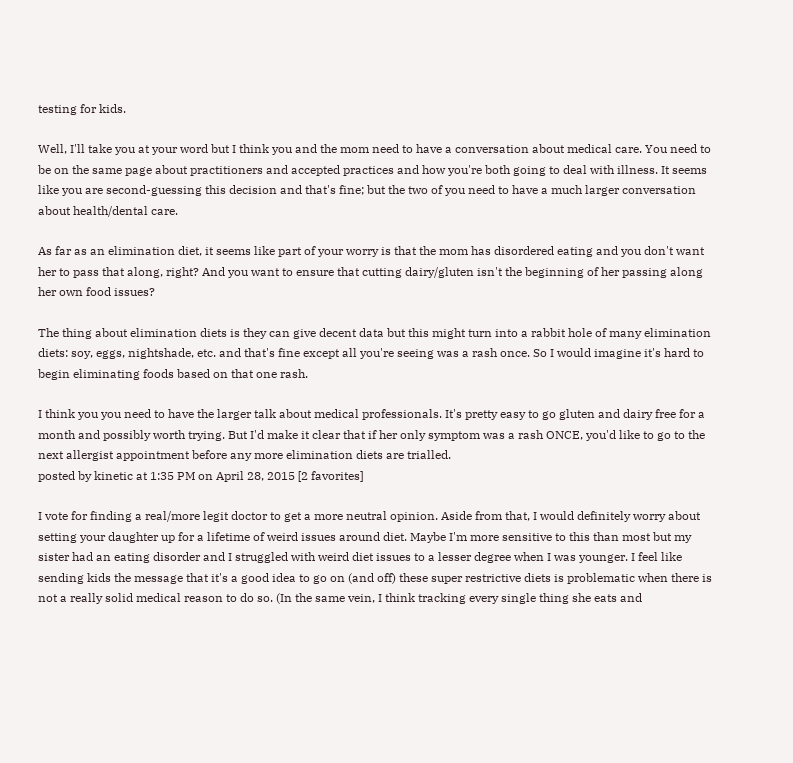testing for kids.

Well, I'll take you at your word but I think you and the mom need to have a conversation about medical care. You need to be on the same page about practitioners and accepted practices and how you're both going to deal with illness. It seems like you are second-guessing this decision and that's fine; but the two of you need to have a much larger conversation about health/dental care.

As far as an elimination diet, it seems like part of your worry is that the mom has disordered eating and you don't want her to pass that along, right? And you want to ensure that cutting dairy/gluten isn't the beginning of her passing along her own food issues?

The thing about elimination diets is they can give decent data but this might turn into a rabbit hole of many elimination diets: soy, eggs, nightshade, etc. and that's fine except all you're seeing was a rash once. So I would imagine it's hard to begin eliminating foods based on that one rash.

I think you you need to have the larger talk about medical professionals. It's pretty easy to go gluten and dairy free for a month and possibly worth trying. But I'd make it clear that if her only symptom was a rash ONCE, you'd like to go to the next allergist appointment before any more elimination diets are trialled.
posted by kinetic at 1:35 PM on April 28, 2015 [2 favorites]

I vote for finding a real/more legit doctor to get a more neutral opinion. Aside from that, I would definitely worry about setting your daughter up for a lifetime of weird issues around diet. Maybe I'm more sensitive to this than most but my sister had an eating disorder and I struggled with weird diet issues to a lesser degree when I was younger. I feel like sending kids the message that it's a good idea to go on (and off) these super restrictive diets is problematic when there is not a really solid medical reason to do so. (In the same vein, I think tracking every single thing she eats and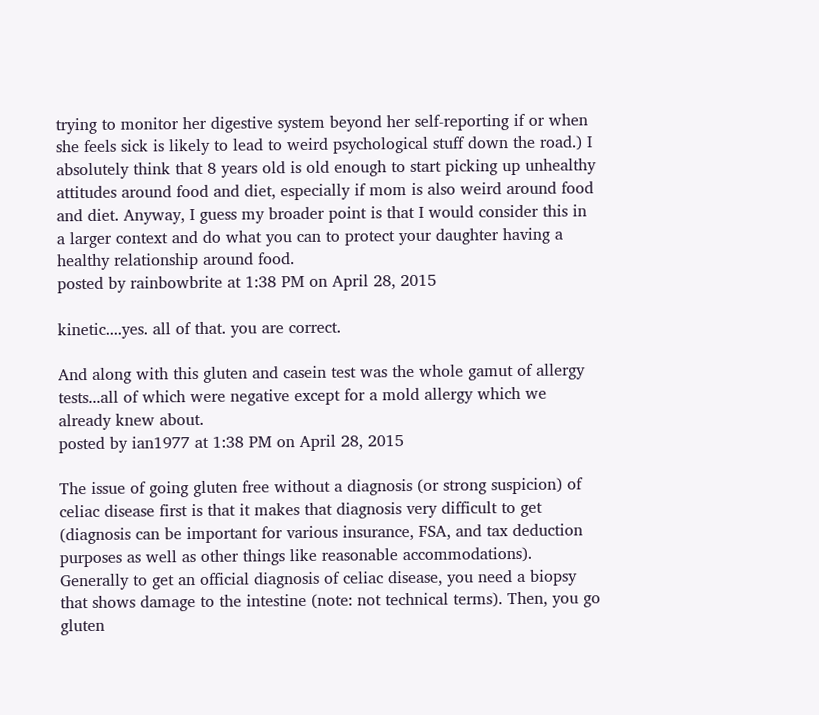trying to monitor her digestive system beyond her self-reporting if or when she feels sick is likely to lead to weird psychological stuff down the road.) I absolutely think that 8 years old is old enough to start picking up unhealthy attitudes around food and diet, especially if mom is also weird around food and diet. Anyway, I guess my broader point is that I would consider this in a larger context and do what you can to protect your daughter having a healthy relationship around food.
posted by rainbowbrite at 1:38 PM on April 28, 2015

kinetic....yes. all of that. you are correct.

And along with this gluten and casein test was the whole gamut of allergy tests...all of which were negative except for a mold allergy which we already knew about.
posted by ian1977 at 1:38 PM on April 28, 2015

The issue of going gluten free without a diagnosis (or strong suspicion) of celiac disease first is that it makes that diagnosis very difficult to get (diagnosis can be important for various insurance, FSA, and tax deduction purposes as well as other things like reasonable accommodations). Generally to get an official diagnosis of celiac disease, you need a biopsy that shows damage to the intestine (note: not technical terms). Then, you go gluten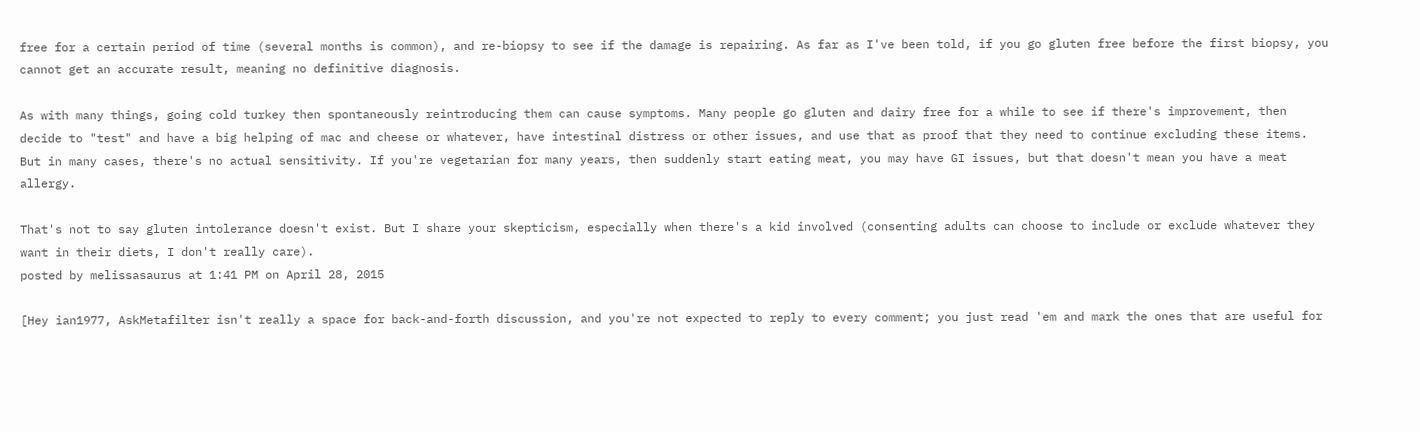free for a certain period of time (several months is common), and re-biopsy to see if the damage is repairing. As far as I've been told, if you go gluten free before the first biopsy, you cannot get an accurate result, meaning no definitive diagnosis.

As with many things, going cold turkey then spontaneously reintroducing them can cause symptoms. Many people go gluten and dairy free for a while to see if there's improvement, then decide to "test" and have a big helping of mac and cheese or whatever, have intestinal distress or other issues, and use that as proof that they need to continue excluding these items. But in many cases, there's no actual sensitivity. If you're vegetarian for many years, then suddenly start eating meat, you may have GI issues, but that doesn't mean you have a meat allergy.

That's not to say gluten intolerance doesn't exist. But I share your skepticism, especially when there's a kid involved (consenting adults can choose to include or exclude whatever they want in their diets, I don't really care).
posted by melissasaurus at 1:41 PM on April 28, 2015

[Hey ian1977, AskMetafilter isn't really a space for back-and-forth discussion, and you're not expected to reply to every comment; you just read 'em and mark the ones that are useful for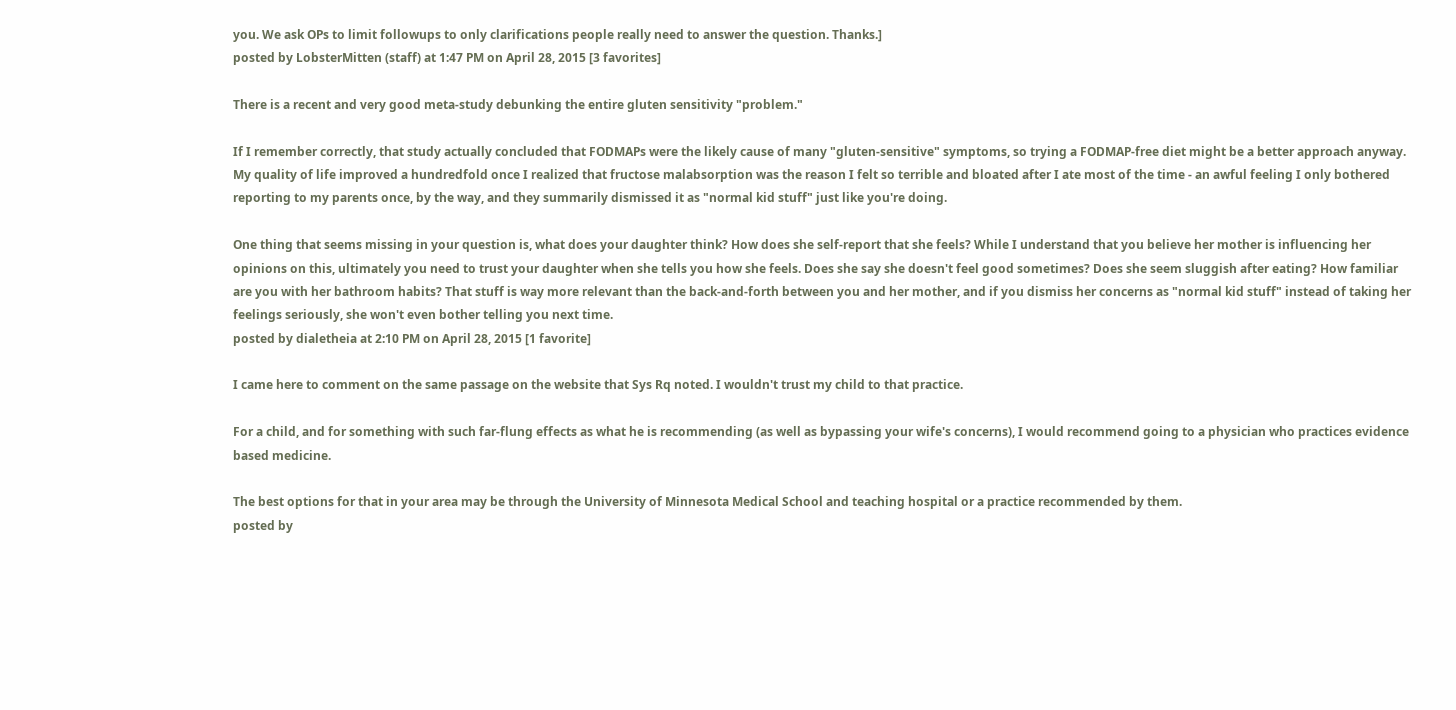you. We ask OPs to limit followups to only clarifications people really need to answer the question. Thanks.]
posted by LobsterMitten (staff) at 1:47 PM on April 28, 2015 [3 favorites]

There is a recent and very good meta-study debunking the entire gluten sensitivity "problem."

If I remember correctly, that study actually concluded that FODMAPs were the likely cause of many "gluten-sensitive" symptoms, so trying a FODMAP-free diet might be a better approach anyway. My quality of life improved a hundredfold once I realized that fructose malabsorption was the reason I felt so terrible and bloated after I ate most of the time - an awful feeling I only bothered reporting to my parents once, by the way, and they summarily dismissed it as "normal kid stuff" just like you're doing.

One thing that seems missing in your question is, what does your daughter think? How does she self-report that she feels? While I understand that you believe her mother is influencing her opinions on this, ultimately you need to trust your daughter when she tells you how she feels. Does she say she doesn't feel good sometimes? Does she seem sluggish after eating? How familiar are you with her bathroom habits? That stuff is way more relevant than the back-and-forth between you and her mother, and if you dismiss her concerns as "normal kid stuff" instead of taking her feelings seriously, she won't even bother telling you next time.
posted by dialetheia at 2:10 PM on April 28, 2015 [1 favorite]

I came here to comment on the same passage on the website that Sys Rq noted. I wouldn't trust my child to that practice.

For a child, and for something with such far-flung effects as what he is recommending (as well as bypassing your wife's concerns), I would recommend going to a physician who practices evidence based medicine.

The best options for that in your area may be through the University of Minnesota Medical School and teaching hospital or a practice recommended by them.
posted by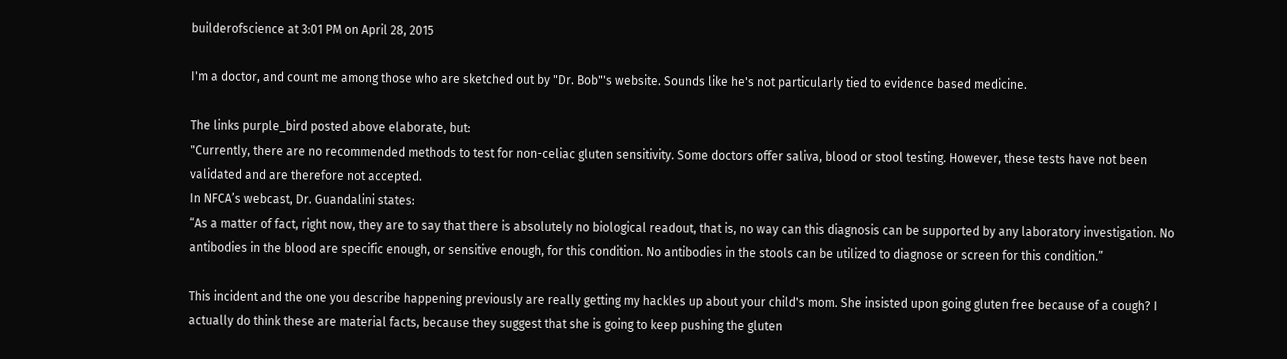builderofscience at 3:01 PM on April 28, 2015

I'm a doctor, and count me among those who are sketched out by "Dr. Bob"'s website. Sounds like he's not particularly tied to evidence based medicine.

The links purple_bird posted above elaborate, but:
"Currently, there are no recommended methods to test for non-celiac gluten sensitivity. Some doctors offer saliva, blood or stool testing. However, these tests have not been validated and are therefore not accepted.
In NFCA’s webcast, Dr. Guandalini states:
“As a matter of fact, right now, they are to say that there is absolutely no biological readout, that is, no way can this diagnosis can be supported by any laboratory investigation. No antibodies in the blood are specific enough, or sensitive enough, for this condition. No antibodies in the stools can be utilized to diagnose or screen for this condition.”

This incident and the one you describe happening previously are really getting my hackles up about your child's mom. She insisted upon going gluten free because of a cough? I actually do think these are material facts, because they suggest that she is going to keep pushing the gluten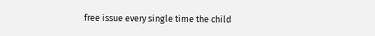free issue every single time the child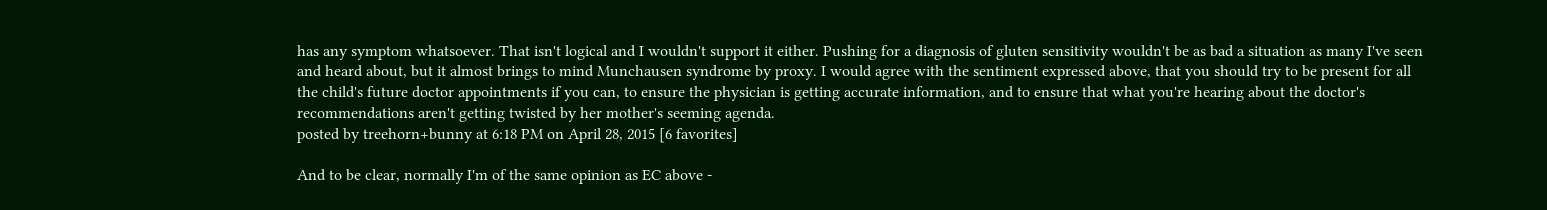has any symptom whatsoever. That isn't logical and I wouldn't support it either. Pushing for a diagnosis of gluten sensitivity wouldn't be as bad a situation as many I've seen and heard about, but it almost brings to mind Munchausen syndrome by proxy. I would agree with the sentiment expressed above, that you should try to be present for all the child's future doctor appointments if you can, to ensure the physician is getting accurate information, and to ensure that what you're hearing about the doctor's recommendations aren't getting twisted by her mother's seeming agenda.
posted by treehorn+bunny at 6:18 PM on April 28, 2015 [6 favorites]

And to be clear, normally I'm of the same opinion as EC above -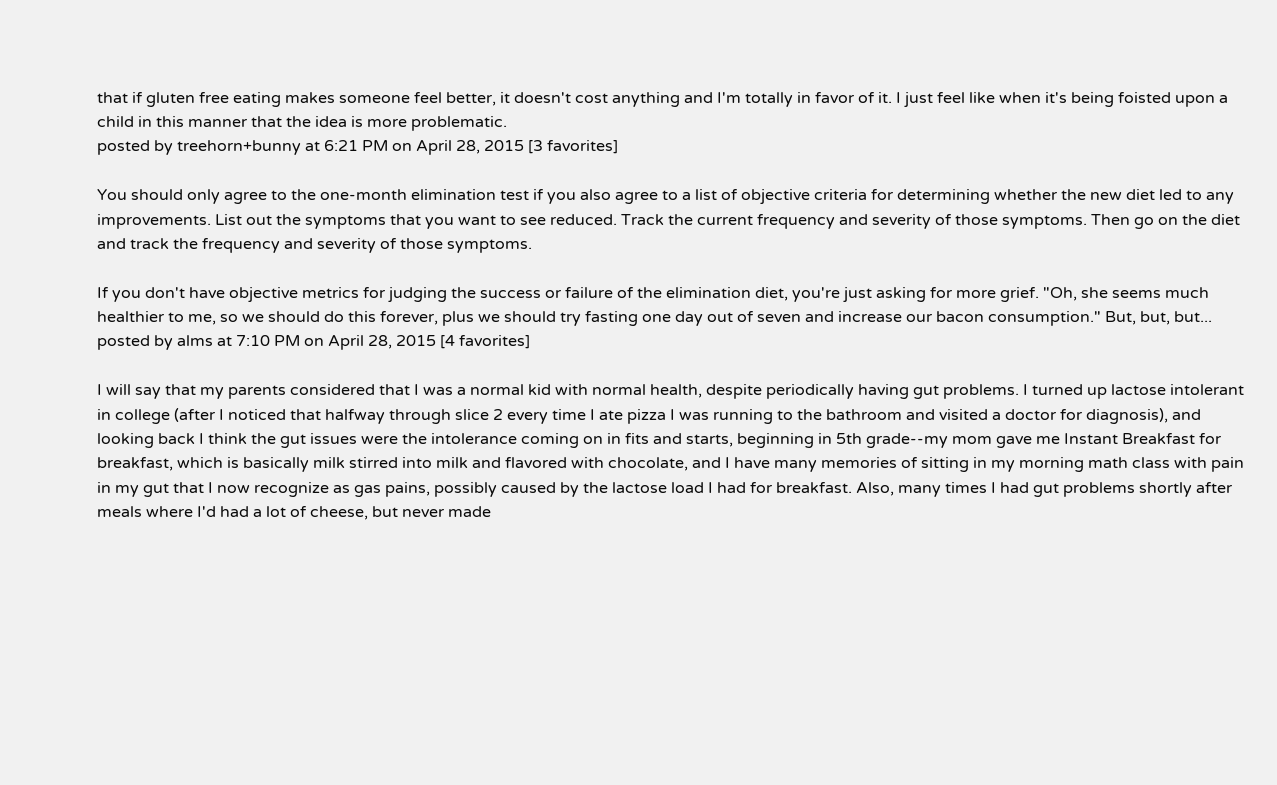that if gluten free eating makes someone feel better, it doesn't cost anything and I'm totally in favor of it. I just feel like when it's being foisted upon a child in this manner that the idea is more problematic.
posted by treehorn+bunny at 6:21 PM on April 28, 2015 [3 favorites]

You should only agree to the one-month elimination test if you also agree to a list of objective criteria for determining whether the new diet led to any improvements. List out the symptoms that you want to see reduced. Track the current frequency and severity of those symptoms. Then go on the diet and track the frequency and severity of those symptoms.

If you don't have objective metrics for judging the success or failure of the elimination diet, you're just asking for more grief. "Oh, she seems much healthier to me, so we should do this forever, plus we should try fasting one day out of seven and increase our bacon consumption." But, but, but...
posted by alms at 7:10 PM on April 28, 2015 [4 favorites]

I will say that my parents considered that I was a normal kid with normal health, despite periodically having gut problems. I turned up lactose intolerant in college (after I noticed that halfway through slice 2 every time I ate pizza I was running to the bathroom and visited a doctor for diagnosis), and looking back I think the gut issues were the intolerance coming on in fits and starts, beginning in 5th grade--my mom gave me Instant Breakfast for breakfast, which is basically milk stirred into milk and flavored with chocolate, and I have many memories of sitting in my morning math class with pain in my gut that I now recognize as gas pains, possibly caused by the lactose load I had for breakfast. Also, many times I had gut problems shortly after meals where I'd had a lot of cheese, but never made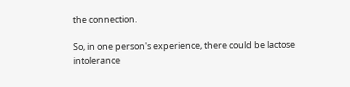the connection.

So, in one person's experience, there could be lactose intolerance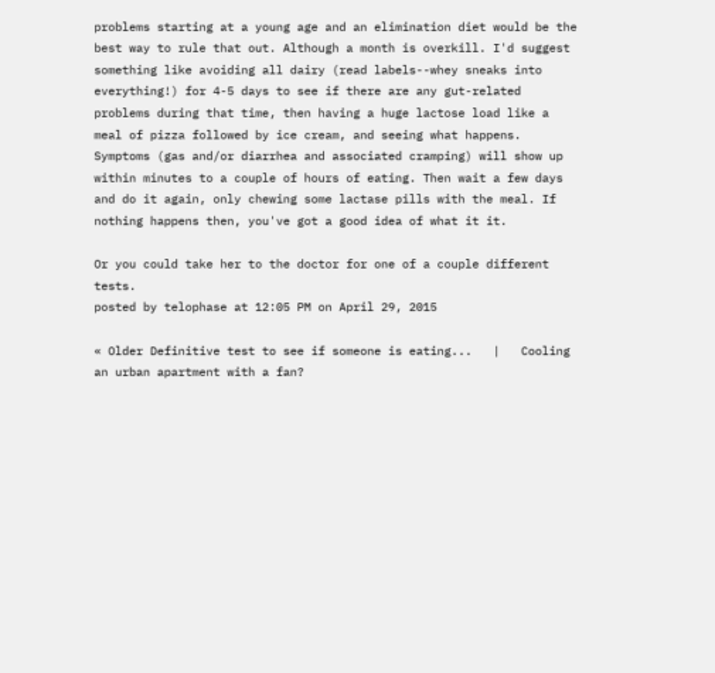problems starting at a young age and an elimination diet would be the best way to rule that out. Although a month is overkill. I'd suggest something like avoiding all dairy (read labels--whey sneaks into everything!) for 4-5 days to see if there are any gut-related problems during that time, then having a huge lactose load like a meal of pizza followed by ice cream, and seeing what happens. Symptoms (gas and/or diarrhea and associated cramping) will show up within minutes to a couple of hours of eating. Then wait a few days and do it again, only chewing some lactase pills with the meal. If nothing happens then, you've got a good idea of what it it.

Or you could take her to the doctor for one of a couple different tests.
posted by telophase at 12:05 PM on April 29, 2015

« Older Definitive test to see if someone is eating...   |   Cooling an urban apartment with a fan?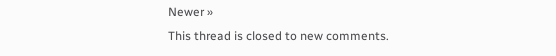Newer »
This thread is closed to new comments.